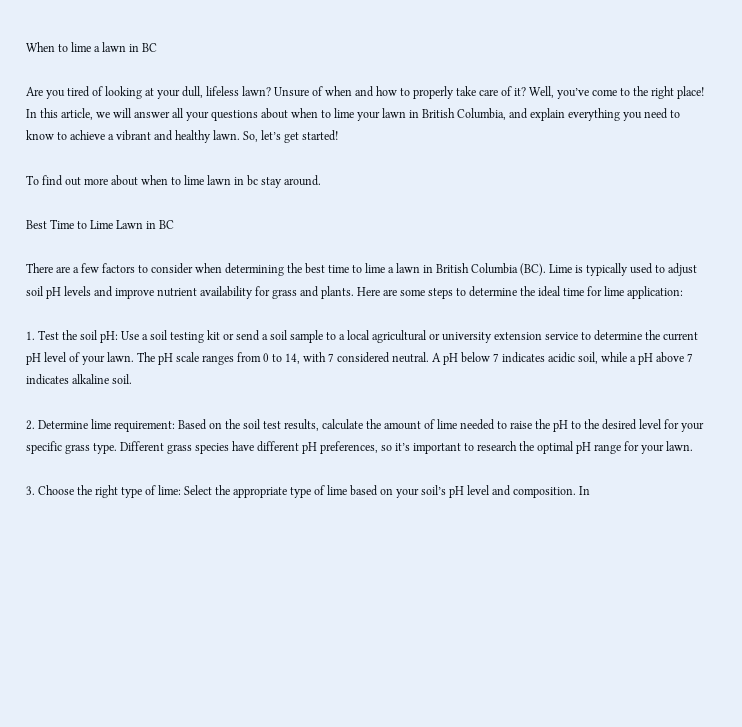When to lime a lawn in BC

Are you tired of looking at your dull, lifeless lawn? Unsure of when and how to properly take care of it? Well, you’ve come to the right place! In this article, we will answer all your questions about when to lime your lawn in British Columbia, and explain everything you need to know to achieve a vibrant and healthy lawn. So, let’s get started!

To find out more about when to lime lawn in bc stay around.

Best Time to Lime Lawn in BC

There are a few factors to consider when determining the best time to lime a lawn in British Columbia (BC). Lime is typically used to adjust soil pH levels and improve nutrient availability for grass and plants. Here are some steps to determine the ideal time for lime application:

1. Test the soil pH: Use a soil testing kit or send a soil sample to a local agricultural or university extension service to determine the current pH level of your lawn. The pH scale ranges from 0 to 14, with 7 considered neutral. A pH below 7 indicates acidic soil, while a pH above 7 indicates alkaline soil.

2. Determine lime requirement: Based on the soil test results, calculate the amount of lime needed to raise the pH to the desired level for your specific grass type. Different grass species have different pH preferences, so it’s important to research the optimal pH range for your lawn.

3. Choose the right type of lime: Select the appropriate type of lime based on your soil’s pH level and composition. In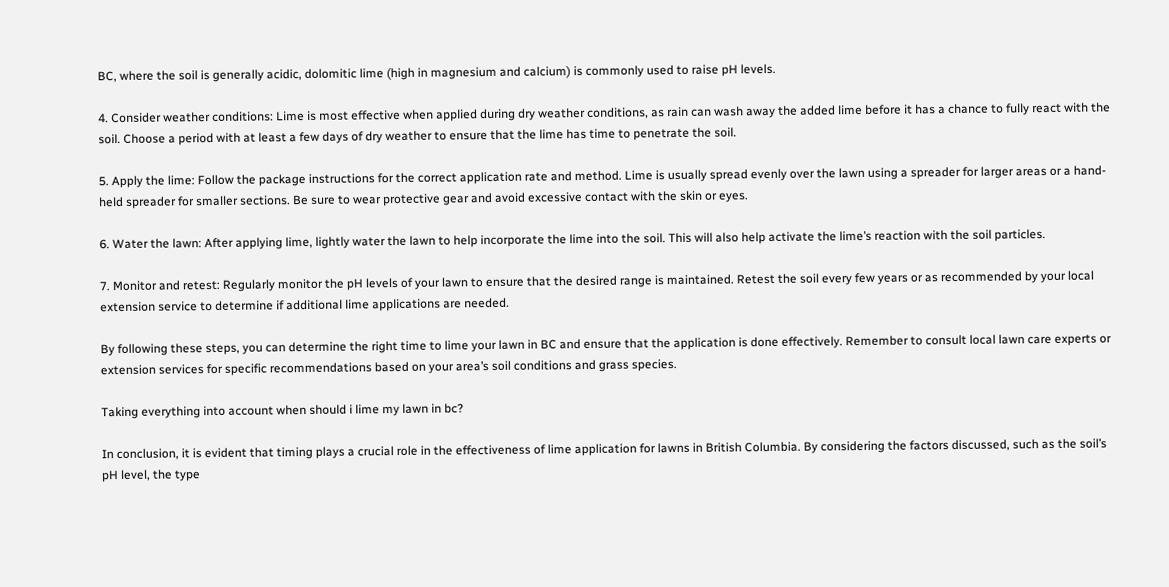BC, where the soil is generally acidic, dolomitic lime (high in magnesium and calcium) is commonly used to raise pH levels.

4. Consider weather conditions: Lime is most effective when applied during dry weather conditions, as rain can wash away the added lime before it has a chance to fully react with the soil. Choose a period with at least a few days of dry weather to ensure that the lime has time to penetrate the soil.

5. Apply the lime: Follow the package instructions for the correct application rate and method. Lime is usually spread evenly over the lawn using a spreader for larger areas or a hand-held spreader for smaller sections. Be sure to wear protective gear and avoid excessive contact with the skin or eyes.

6. Water the lawn: After applying lime, lightly water the lawn to help incorporate the lime into the soil. This will also help activate the lime’s reaction with the soil particles.

7. Monitor and retest: Regularly monitor the pH levels of your lawn to ensure that the desired range is maintained. Retest the soil every few years or as recommended by your local extension service to determine if additional lime applications are needed.

By following these steps, you can determine the right time to lime your lawn in BC and ensure that the application is done effectively. Remember to consult local lawn care experts or extension services for specific recommendations based on your area’s soil conditions and grass species.

Taking everything into account when should i lime my lawn in bc?

In conclusion, it is evident that timing plays a crucial role in the effectiveness of lime application for lawns in British Columbia. By considering the factors discussed, such as the soil’s pH level, the type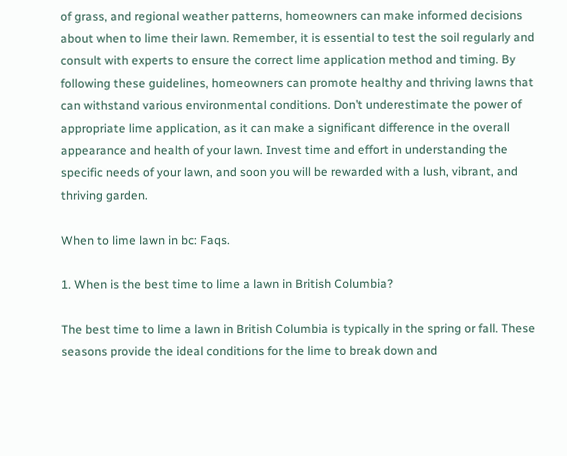of grass, and regional weather patterns, homeowners can make informed decisions about when to lime their lawn. Remember, it is essential to test the soil regularly and consult with experts to ensure the correct lime application method and timing. By following these guidelines, homeowners can promote healthy and thriving lawns that can withstand various environmental conditions. Don’t underestimate the power of appropriate lime application, as it can make a significant difference in the overall appearance and health of your lawn. Invest time and effort in understanding the specific needs of your lawn, and soon you will be rewarded with a lush, vibrant, and thriving garden.

When to lime lawn in bc: Faqs.

1. When is the best time to lime a lawn in British Columbia?

The best time to lime a lawn in British Columbia is typically in the spring or fall. These seasons provide the ideal conditions for the lime to break down and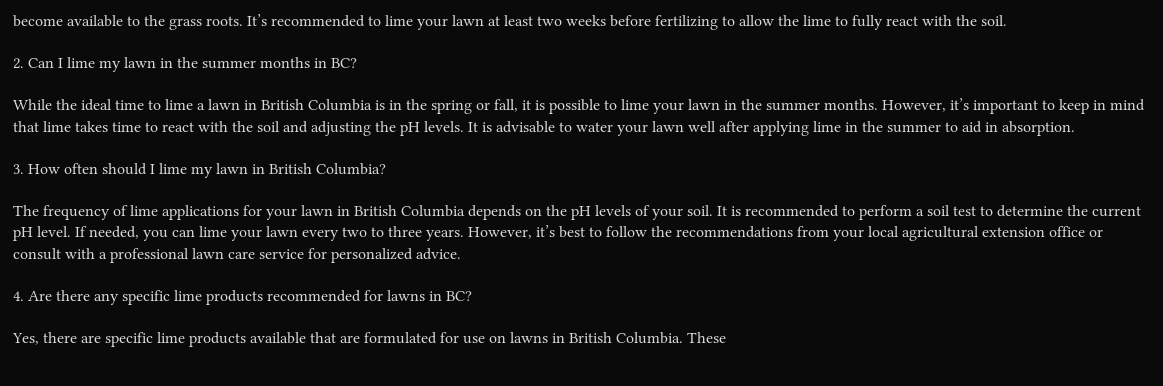become available to the grass roots. It’s recommended to lime your lawn at least two weeks before fertilizing to allow the lime to fully react with the soil.

2. Can I lime my lawn in the summer months in BC?

While the ideal time to lime a lawn in British Columbia is in the spring or fall, it is possible to lime your lawn in the summer months. However, it’s important to keep in mind that lime takes time to react with the soil and adjusting the pH levels. It is advisable to water your lawn well after applying lime in the summer to aid in absorption.

3. How often should I lime my lawn in British Columbia?

The frequency of lime applications for your lawn in British Columbia depends on the pH levels of your soil. It is recommended to perform a soil test to determine the current pH level. If needed, you can lime your lawn every two to three years. However, it’s best to follow the recommendations from your local agricultural extension office or consult with a professional lawn care service for personalized advice.

4. Are there any specific lime products recommended for lawns in BC?

Yes, there are specific lime products available that are formulated for use on lawns in British Columbia. These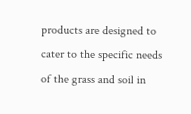products are designed to cater to the specific needs of the grass and soil in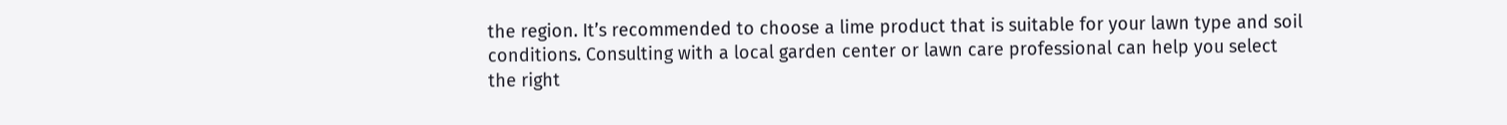the region. It’s recommended to choose a lime product that is suitable for your lawn type and soil conditions. Consulting with a local garden center or lawn care professional can help you select the right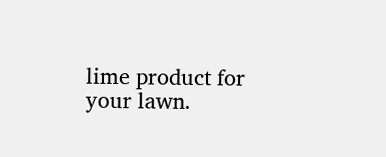lime product for your lawn.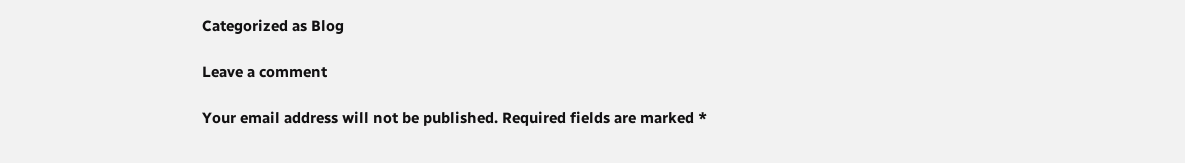Categorized as Blog

Leave a comment

Your email address will not be published. Required fields are marked *